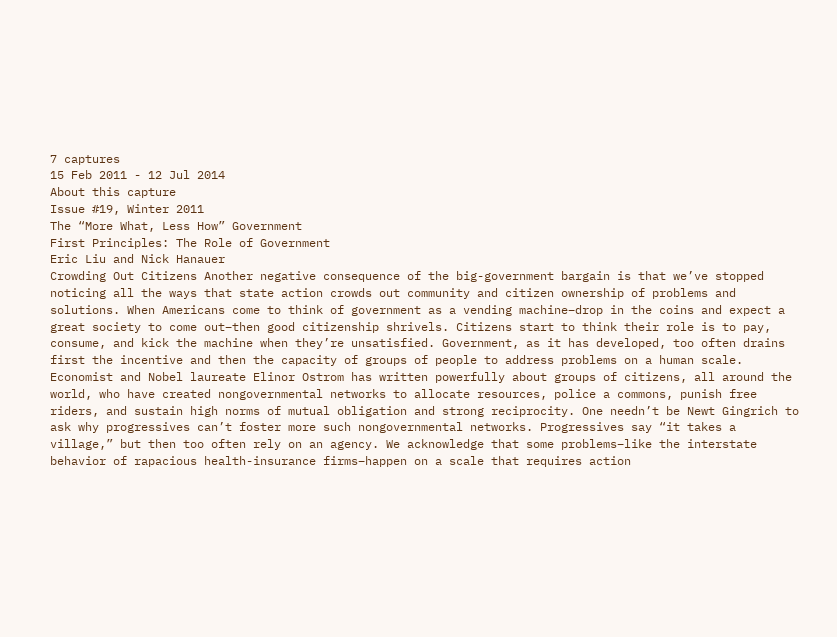7 captures
15 Feb 2011 - 12 Jul 2014
About this capture
Issue #19, Winter 2011
The “More What, Less How” Government
First Principles: The Role of Government
Eric Liu and Nick Hanauer
Crowding Out Citizens Another negative consequence of the big-government bargain is that we’ve stopped noticing all the ways that state action crowds out community and citizen ownership of problems and solutions. When Americans come to think of government as a vending machine–drop in the coins and expect a great society to come out–then good citizenship shrivels. Citizens start to think their role is to pay, consume, and kick the machine when they’re unsatisfied. Government, as it has developed, too often drains first the incentive and then the capacity of groups of people to address problems on a human scale. Economist and Nobel laureate Elinor Ostrom has written powerfully about groups of citizens, all around the world, who have created nongovernmental networks to allocate resources, police a commons, punish free riders, and sustain high norms of mutual obligation and strong reciprocity. One needn’t be Newt Gingrich to ask why progressives can’t foster more such nongovernmental networks. Progressives say “it takes a village,” but then too often rely on an agency. We acknowledge that some problems–like the interstate behavior of rapacious health-insurance firms–happen on a scale that requires action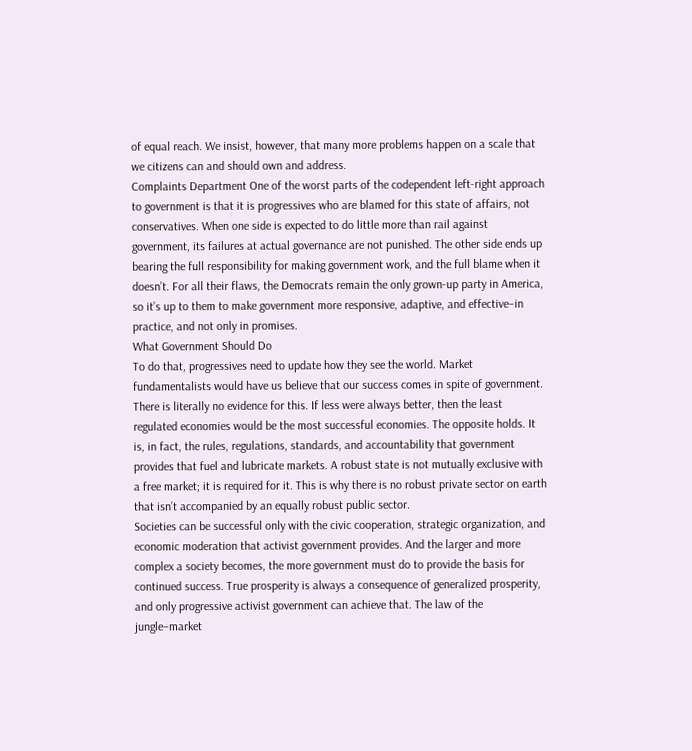of equal reach. We insist, however, that many more problems happen on a scale that we citizens can and should own and address.
Complaints Department One of the worst parts of the codependent left-right approach to government is that it is progressives who are blamed for this state of affairs, not conservatives. When one side is expected to do little more than rail against government, its failures at actual governance are not punished. The other side ends up bearing the full responsibility for making government work, and the full blame when it doesn’t. For all their flaws, the Democrats remain the only grown-up party in America, so it’s up to them to make government more responsive, adaptive, and effective–in practice, and not only in promises.
What Government Should Do
To do that, progressives need to update how they see the world. Market fundamentalists would have us believe that our success comes in spite of government. There is literally no evidence for this. If less were always better, then the least regulated economies would be the most successful economies. The opposite holds. It is, in fact, the rules, regulations, standards, and accountability that government provides that fuel and lubricate markets. A robust state is not mutually exclusive with a free market; it is required for it. This is why there is no robust private sector on earth that isn’t accompanied by an equally robust public sector.
Societies can be successful only with the civic cooperation, strategic organization, and economic moderation that activist government provides. And the larger and more complex a society becomes, the more government must do to provide the basis for continued success. True prosperity is always a consequence of generalized prosperity, and only progressive activist government can achieve that. The law of the jungle–market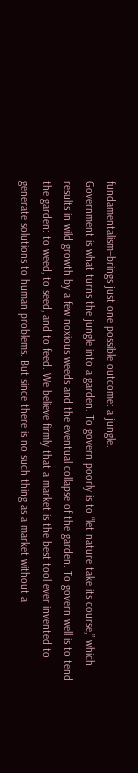fundamentalism–brings just one possible outcome: a jungle.
Government is what turns the jungle into a garden. To govern poorly is to “let nature take its course,” which results in wild growth by a few noxious weeds and the eventual collapse of the garden. To govern well is to tend the garden: to weed, to seed, and to feed. We believe firmly that a market is the best tool ever invented to generate solutions to human problems. But since there is no such thing as a market without a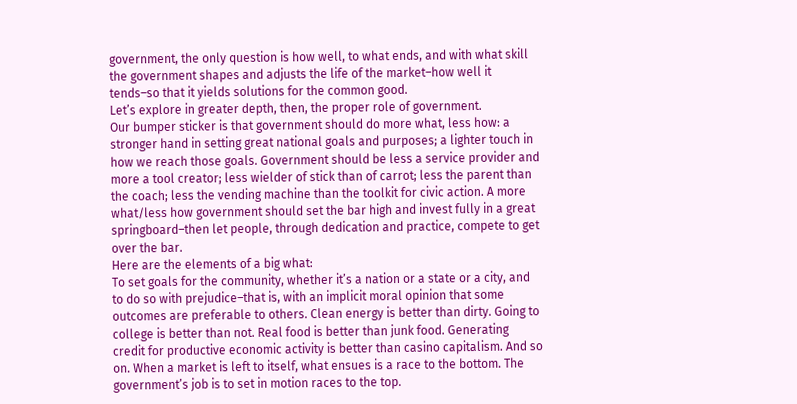government, the only question is how well, to what ends, and with what skill the government shapes and adjusts the life of the market–how well it tends–so that it yields solutions for the common good.
Let’s explore in greater depth, then, the proper role of government.
Our bumper sticker is that government should do more what, less how: a stronger hand in setting great national goals and purposes; a lighter touch in how we reach those goals. Government should be less a service provider and more a tool creator; less wielder of stick than of carrot; less the parent than the coach; less the vending machine than the toolkit for civic action. A more what/less how government should set the bar high and invest fully in a great springboard–then let people, through dedication and practice, compete to get over the bar.
Here are the elements of a big what:
To set goals for the community, whether it’s a nation or a state or a city, and to do so with prejudice–that is, with an implicit moral opinion that some outcomes are preferable to others. Clean energy is better than dirty. Going to college is better than not. Real food is better than junk food. Generating credit for productive economic activity is better than casino capitalism. And so on. When a market is left to itself, what ensues is a race to the bottom. The government’s job is to set in motion races to the top.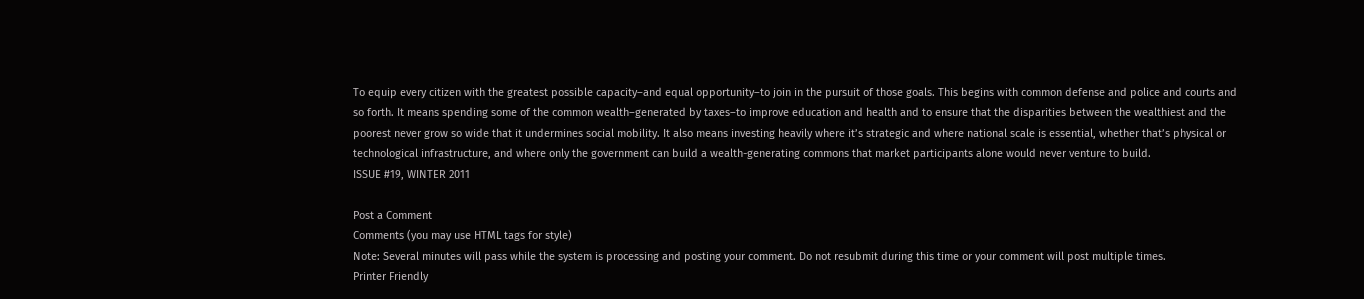To equip every citizen with the greatest possible capacity–and equal opportunity–to join in the pursuit of those goals. This begins with common defense and police and courts and so forth. It means spending some of the common wealth–generated by taxes–to improve education and health and to ensure that the disparities between the wealthiest and the poorest never grow so wide that it undermines social mobility. It also means investing heavily where it’s strategic and where national scale is essential, whether that’s physical or technological infrastructure, and where only the government can build a wealth-generating commons that market participants alone would never venture to build.
ISSUE #19, WINTER 2011

Post a Comment
Comments (you may use HTML tags for style)
Note: Several minutes will pass while the system is processing and posting your comment. Do not resubmit during this time or your comment will post multiple times.
Printer Friendly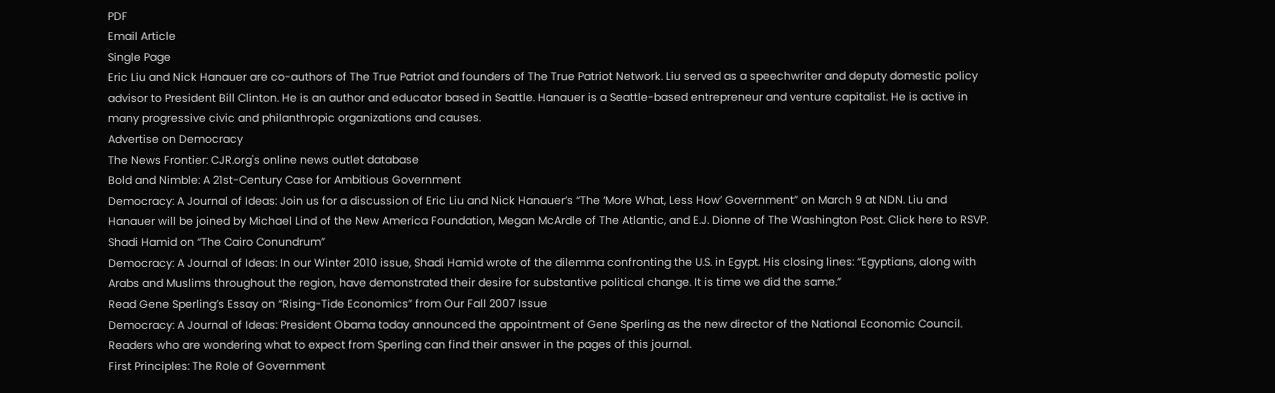PDF
Email Article
Single Page
Eric Liu and Nick Hanauer are co-authors of The True Patriot and founders of The True Patriot Network. Liu served as a speechwriter and deputy domestic policy advisor to President Bill Clinton. He is an author and educator based in Seattle. Hanauer is a Seattle-based entrepreneur and venture capitalist. He is active in many progressive civic and philanthropic organizations and causes.
Advertise on Democracy
The News Frontier: CJR.org's online news outlet database
Bold and Nimble: A 21st-Century Case for Ambitious Government
Democracy: A Journal of Ideas: Join us for a discussion of Eric Liu and Nick Hanauer’s “The ‘More What, Less How’ Government” on March 9 at NDN. Liu and Hanauer will be joined by Michael Lind of the New America Foundation, Megan McArdle of The Atlantic, and E.J. Dionne of The Washington Post. Click here to RSVP.
Shadi Hamid on “The Cairo Conundrum”
Democracy: A Journal of Ideas: In our Winter 2010 issue, Shadi Hamid wrote of the dilemma confronting the U.S. in Egypt. His closing lines: “Egyptians, along with Arabs and Muslims throughout the region, have demonstrated their desire for substantive political change. It is time we did the same.”
Read Gene Sperling’s Essay on “Rising-Tide Economics” from Our Fall 2007 Issue
Democracy: A Journal of Ideas: President Obama today announced the appointment of Gene Sperling as the new director of the National Economic Council. Readers who are wondering what to expect from Sperling can find their answer in the pages of this journal.
First Principles: The Role of Government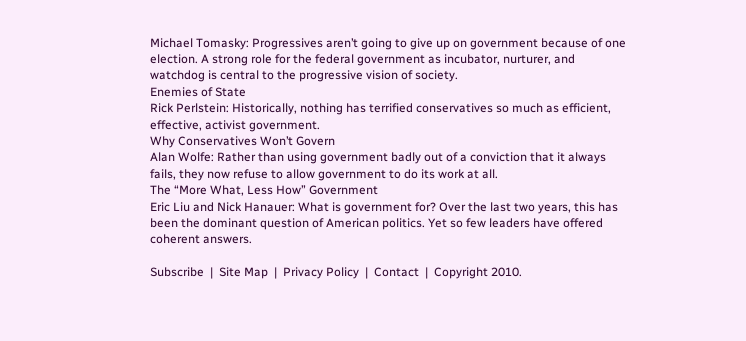Michael Tomasky: Progressives aren’t going to give up on government because of one election. A strong role for the federal government as incubator, nurturer, and watchdog is central to the progressive vision of society.
Enemies of State
Rick Perlstein: Historically, nothing has terrified conservatives so much as efficient, effective, activist government.
Why Conservatives Won’t Govern
Alan Wolfe: Rather than using government badly out of a conviction that it always fails, they now refuse to allow government to do its work at all.
The “More What, Less How” Government
Eric Liu and Nick Hanauer: What is government for? Over the last two years, this has been the dominant question of American politics. Yet so few leaders have offered coherent answers.

Subscribe  |  Site Map  |  Privacy Policy  |  Contact  |  Copyright 2010.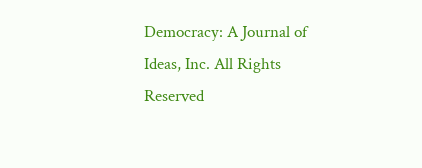Democracy: A Journal of Ideas, Inc. All Rights Reserved